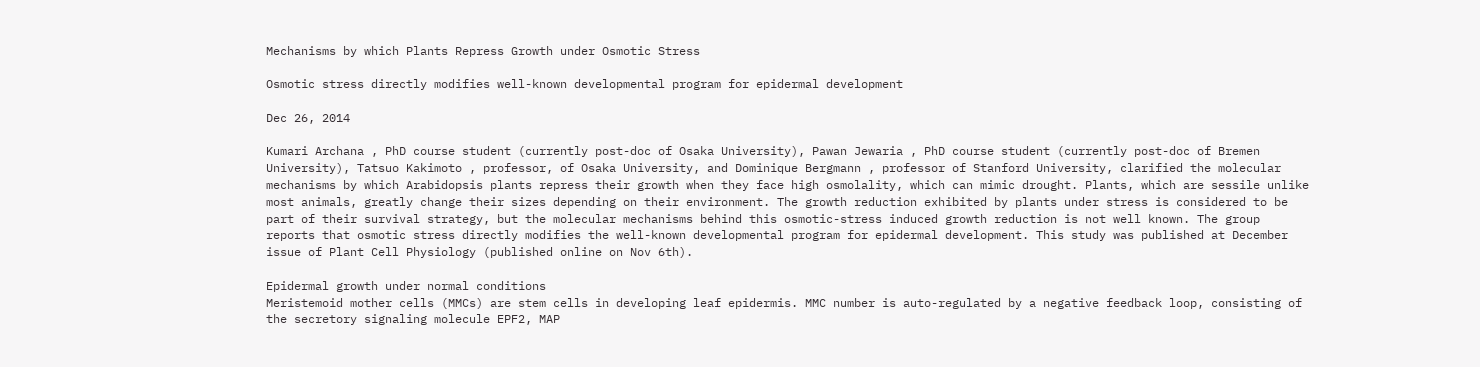Mechanisms by which Plants Repress Growth under Osmotic Stress

Osmotic stress directly modifies well-known developmental program for epidermal development

Dec 26, 2014

Kumari Archana , PhD course student (currently post-doc of Osaka University), Pawan Jewaria , PhD course student (currently post-doc of Bremen University), Tatsuo Kakimoto , professor, of Osaka University, and Dominique Bergmann , professor of Stanford University, clarified the molecular mechanisms by which Arabidopsis plants repress their growth when they face high osmolality, which can mimic drought. Plants, which are sessile unlike most animals, greatly change their sizes depending on their environment. The growth reduction exhibited by plants under stress is considered to be part of their survival strategy, but the molecular mechanisms behind this osmotic-stress induced growth reduction is not well known. The group reports that osmotic stress directly modifies the well-known developmental program for epidermal development. This study was published at December issue of Plant Cell Physiology (published online on Nov 6th).

Epidermal growth under normal conditions
Meristemoid mother cells (MMCs) are stem cells in developing leaf epidermis. MMC number is auto-regulated by a negative feedback loop, consisting of the secretory signaling molecule EPF2, MAP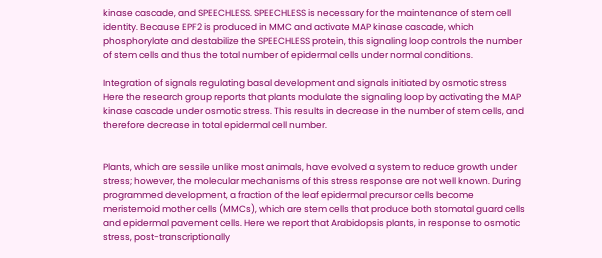kinase cascade, and SPEECHLESS. SPEECHLESS is necessary for the maintenance of stem cell identity. Because EPF2 is produced in MMC and activate MAP kinase cascade, which phosphorylate and destabilize the SPEECHLESS protein, this signaling loop controls the number of stem cells and thus the total number of epidermal cells under normal conditions.

Integration of signals regulating basal development and signals initiated by osmotic stress
Here the research group reports that plants modulate the signaling loop by activating the MAP kinase cascade under osmotic stress. This results in decrease in the number of stem cells, and therefore decrease in total epidermal cell number.


Plants, which are sessile unlike most animals, have evolved a system to reduce growth under stress; however, the molecular mechanisms of this stress response are not well known. During programmed development, a fraction of the leaf epidermal precursor cells become meristemoid mother cells (MMCs), which are stem cells that produce both stomatal guard cells and epidermal pavement cells. Here we report that Arabidopsis plants, in response to osmotic stress, post-transcriptionally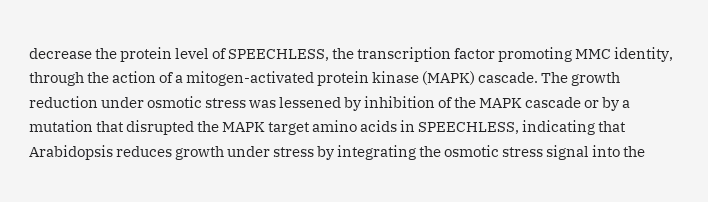decrease the protein level of SPEECHLESS, the transcription factor promoting MMC identity, through the action of a mitogen-activated protein kinase (MAPK) cascade. The growth reduction under osmotic stress was lessened by inhibition of the MAPK cascade or by a mutation that disrupted the MAPK target amino acids in SPEECHLESS, indicating that Arabidopsis reduces growth under stress by integrating the osmotic stress signal into the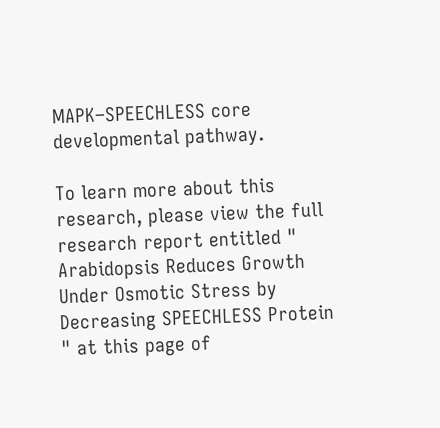MAPK–SPEECHLESS core developmental pathway.

To learn more about this research, please view the full research report entitled " Arabidopsis Reduces Growth Under Osmotic Stress by Decreasing SPEECHLESS Protein " at this page of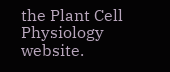the Plant Cell Physiology website.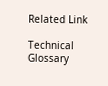Related Link

Technical Glossary